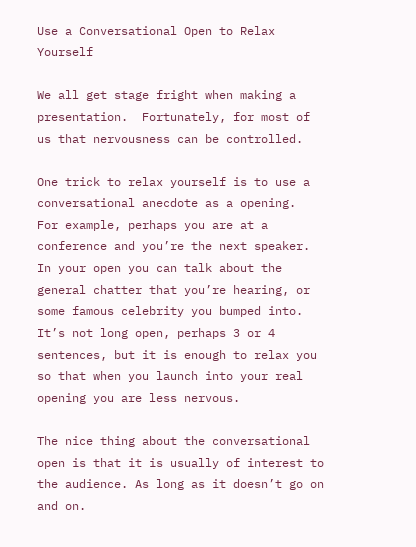Use a Conversational Open to Relax Yourself

We all get stage fright when making a presentation.  Fortunately, for most of us that nervousness can be controlled.

One trick to relax yourself is to use a conversational anecdote as a opening.  For example, perhaps you are at a conference and you’re the next speaker.  In your open you can talk about the general chatter that you’re hearing, or some famous celebrity you bumped into.  It’s not long open, perhaps 3 or 4 sentences, but it is enough to relax you so that when you launch into your real opening you are less nervous.

The nice thing about the conversational open is that it is usually of interest to the audience. As long as it doesn’t go on and on.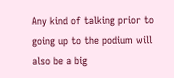Any kind of talking prior to going up to the podium will also be a big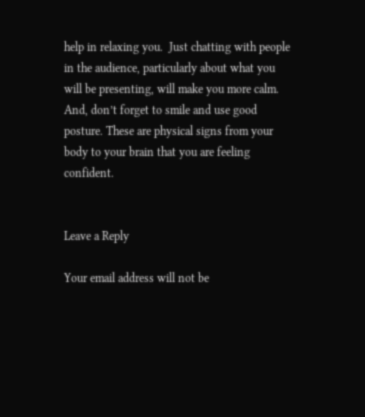help in relaxing you.  Just chatting with people in the audience, particularly about what you will be presenting, will make you more calm.  And, don’t forget to smile and use good posture. These are physical signs from your body to your brain that you are feeling confident.


Leave a Reply

Your email address will not be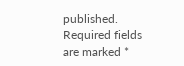published. Required fields are marked *